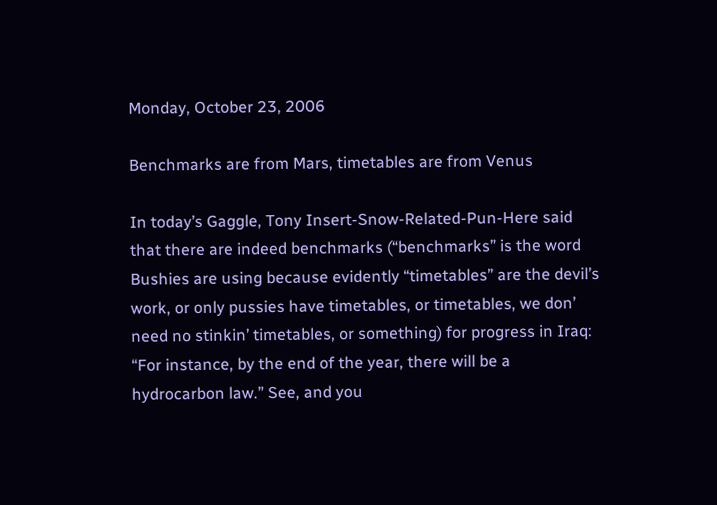Monday, October 23, 2006

Benchmarks are from Mars, timetables are from Venus

In today’s Gaggle, Tony Insert-Snow-Related-Pun-Here said that there are indeed benchmarks (“benchmarks” is the word Bushies are using because evidently “timetables” are the devil’s work, or only pussies have timetables, or timetables, we don’ need no stinkin’ timetables, or something) for progress in Iraq: “For instance, by the end of the year, there will be a hydrocarbon law.” See, and you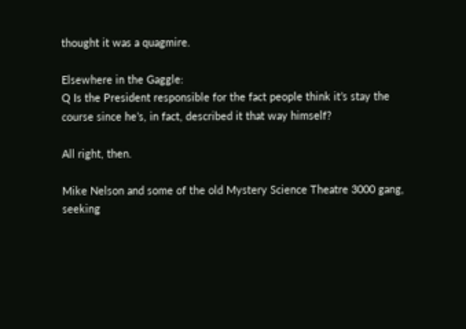thought it was a quagmire.

Elsewhere in the Gaggle:
Q Is the President responsible for the fact people think it’s stay the course since he’s, in fact, described it that way himself?

All right, then.

Mike Nelson and some of the old Mystery Science Theatre 3000 gang, seeking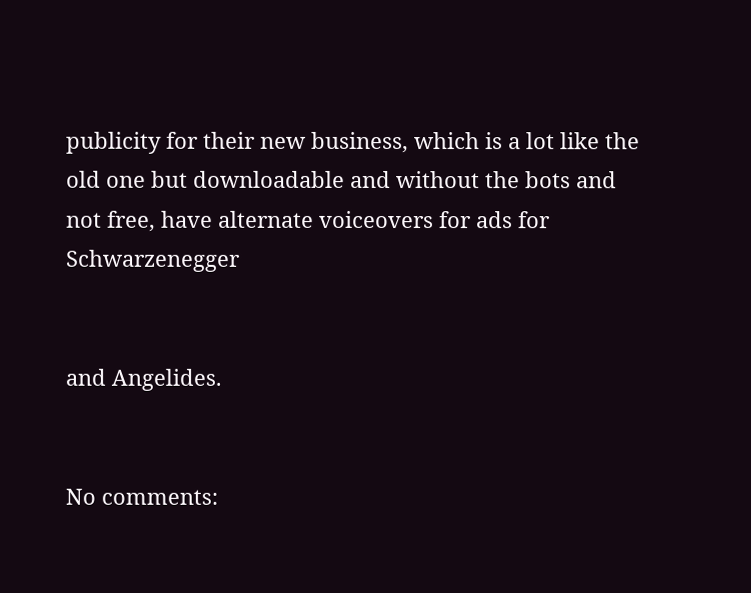publicity for their new business, which is a lot like the old one but downloadable and without the bots and not free, have alternate voiceovers for ads for Schwarzenegger


and Angelides.


No comments: